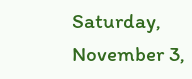Saturday, November 3,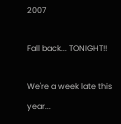2007

Fall back... TONIGHT!!

We're a week late this year...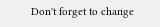Don't forget to change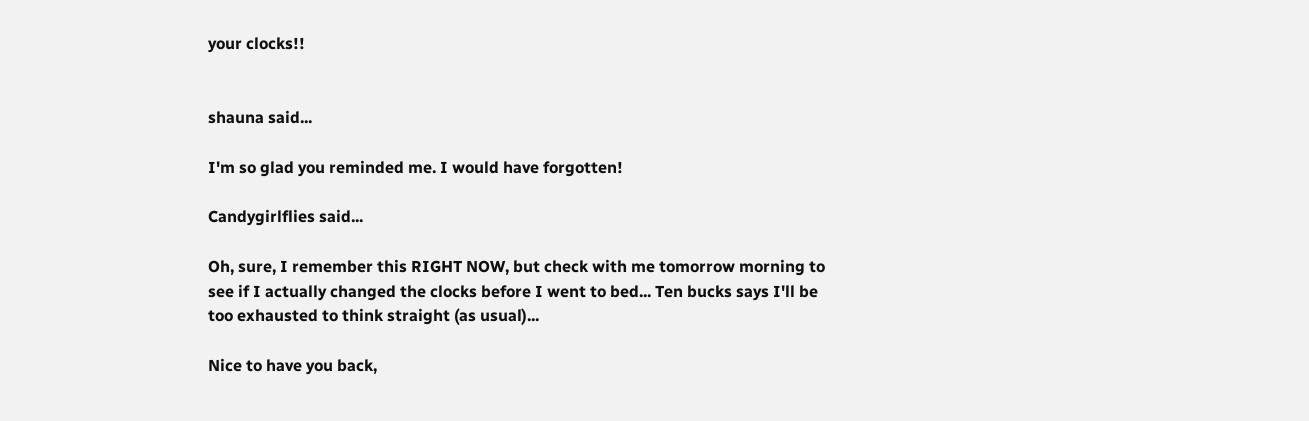your clocks!!


shauna said...

I'm so glad you reminded me. I would have forgotten!

Candygirlflies said...

Oh, sure, I remember this RIGHT NOW, but check with me tomorrow morning to see if I actually changed the clocks before I went to bed... Ten bucks says I'll be too exhausted to think straight (as usual)...

Nice to have you back,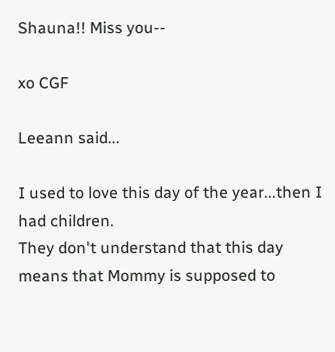Shauna!! Miss you--

xo CGF

Leeann said...

I used to love this day of the year...then I had children.
They don't understand that this day means that Mommy is supposed to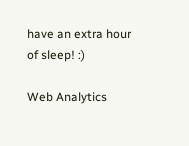have an extra hour of sleep! :)

Web Analytics